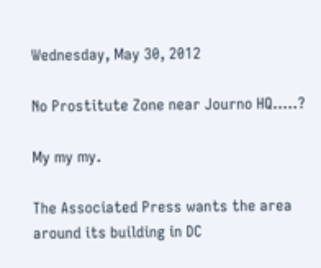Wednesday, May 30, 2012

No Prostitute Zone near Journo HQ.....?

My my my.

The Associated Press wants the area around its building in DC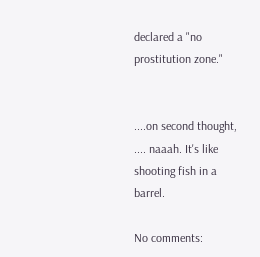declared a "no prostitution zone."


....on second thought, .... naaah. It's like shooting fish in a barrel.

No comments: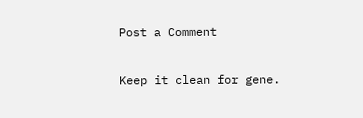Post a Comment

Keep it clean for gene.